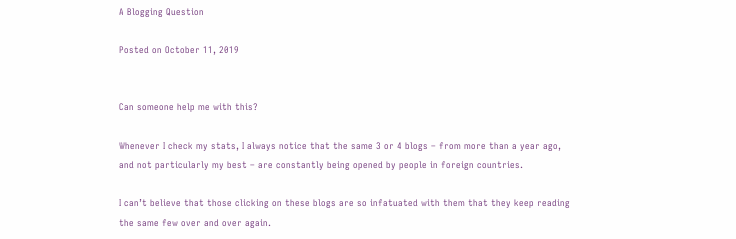A Blogging Question

Posted on October 11, 2019


Can someone help me with this?

Whenever I check my stats, I always notice that the same 3 or 4 blogs – from more than a year ago, and not particularly my best – are constantly being opened by people in foreign countries.

I can’t believe that those clicking on these blogs are so infatuated with them that they keep reading the same few over and over again.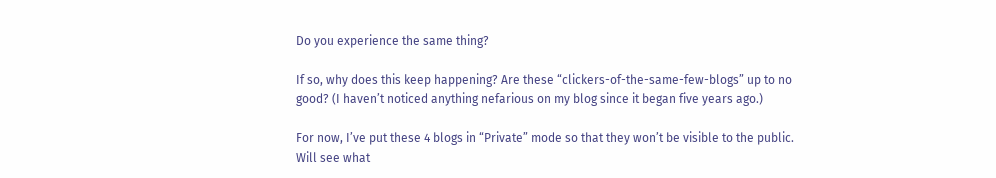Do you experience the same thing?

If so, why does this keep happening? Are these “clickers-of-the-same-few-blogs” up to no good? (I haven’t noticed anything nefarious on my blog since it began five years ago.)

For now, I’ve put these 4 blogs in “Private” mode so that they won’t be visible to the public. Will see what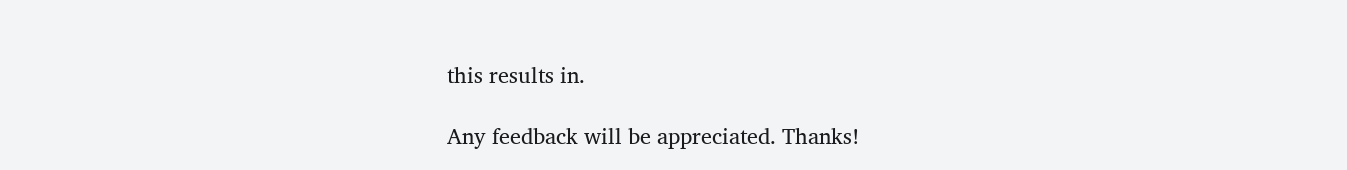this results in.

Any feedback will be appreciated. Thanks!